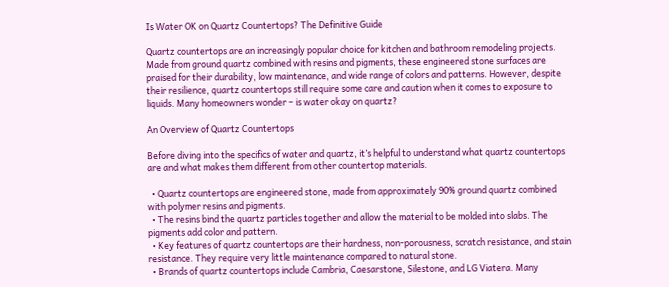Is Water OK on Quartz Countertops? The Definitive Guide

Quartz countertops are an increasingly popular choice for kitchen and bathroom remodeling projects. Made from ground quartz combined with resins and pigments, these engineered stone surfaces are praised for their durability, low maintenance, and wide range of colors and patterns. However, despite their resilience, quartz countertops still require some care and caution when it comes to exposure to liquids. Many homeowners wonder – is water okay on quartz?

An Overview of Quartz Countertops

Before diving into the specifics of water and quartz, it’s helpful to understand what quartz countertops are and what makes them different from other countertop materials.

  • Quartz countertops are engineered stone, made from approximately 90% ground quartz combined with polymer resins and pigments.
  • The resins bind the quartz particles together and allow the material to be molded into slabs. The pigments add color and pattern.
  • Key features of quartz countertops are their hardness, non-porousness, scratch resistance, and stain resistance. They require very little maintenance compared to natural stone.
  • Brands of quartz countertops include Cambria, Caesarstone, Silestone, and LG Viatera. Many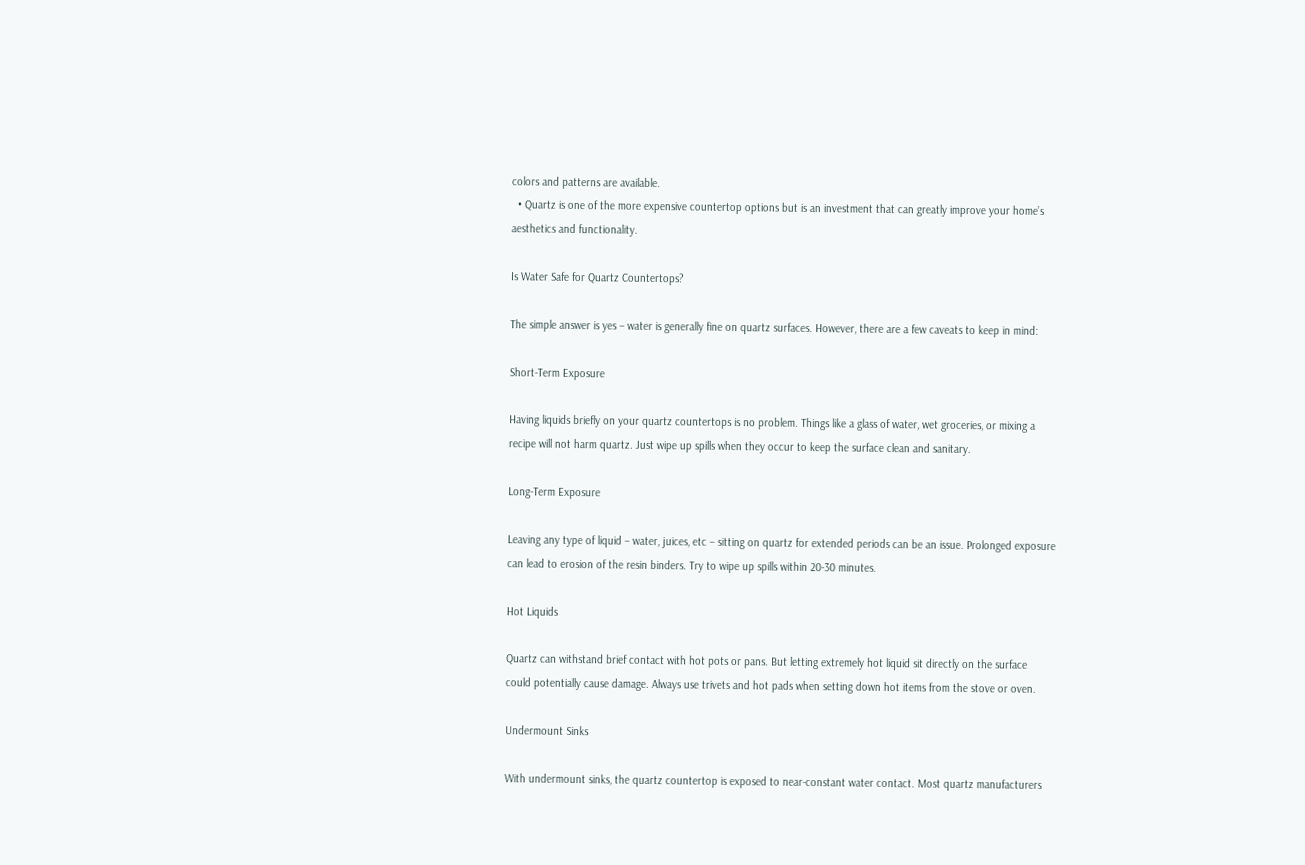colors and patterns are available.
  • Quartz is one of the more expensive countertop options but is an investment that can greatly improve your home’s aesthetics and functionality.

Is Water Safe for Quartz Countertops?

The simple answer is yes – water is generally fine on quartz surfaces. However, there are a few caveats to keep in mind:

Short-Term Exposure

Having liquids briefly on your quartz countertops is no problem. Things like a glass of water, wet groceries, or mixing a recipe will not harm quartz. Just wipe up spills when they occur to keep the surface clean and sanitary.

Long-Term Exposure

Leaving any type of liquid – water, juices, etc – sitting on quartz for extended periods can be an issue. Prolonged exposure can lead to erosion of the resin binders. Try to wipe up spills within 20-30 minutes.

Hot Liquids

Quartz can withstand brief contact with hot pots or pans. But letting extremely hot liquid sit directly on the surface could potentially cause damage. Always use trivets and hot pads when setting down hot items from the stove or oven.

Undermount Sinks

With undermount sinks, the quartz countertop is exposed to near-constant water contact. Most quartz manufacturers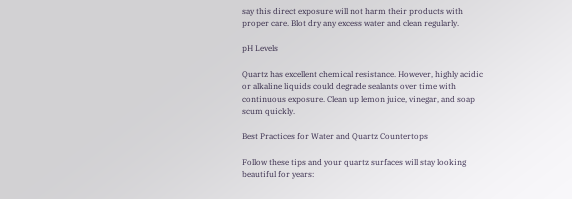say this direct exposure will not harm their products with proper care. Blot dry any excess water and clean regularly.

pH Levels

Quartz has excellent chemical resistance. However, highly acidic or alkaline liquids could degrade sealants over time with continuous exposure. Clean up lemon juice, vinegar, and soap scum quickly.

Best Practices for Water and Quartz Countertops

Follow these tips and your quartz surfaces will stay looking beautiful for years: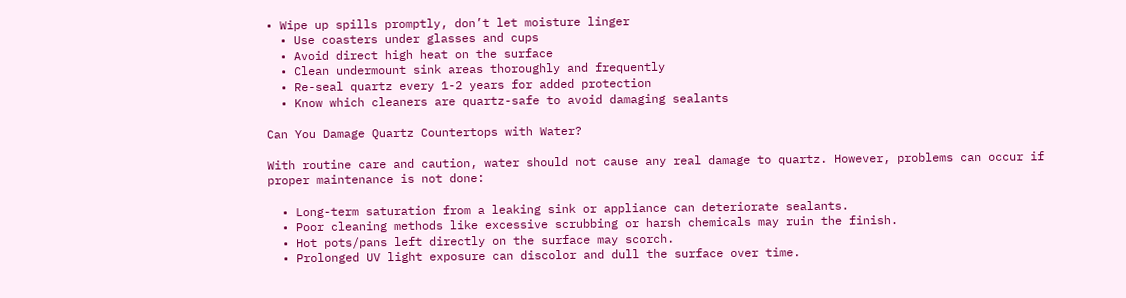• Wipe up spills promptly, don’t let moisture linger
  • Use coasters under glasses and cups
  • Avoid direct high heat on the surface
  • Clean undermount sink areas thoroughly and frequently
  • Re-seal quartz every 1-2 years for added protection
  • Know which cleaners are quartz-safe to avoid damaging sealants

Can You Damage Quartz Countertops with Water?

With routine care and caution, water should not cause any real damage to quartz. However, problems can occur if proper maintenance is not done:

  • Long-term saturation from a leaking sink or appliance can deteriorate sealants.
  • Poor cleaning methods like excessive scrubbing or harsh chemicals may ruin the finish.
  • Hot pots/pans left directly on the surface may scorch.
  • Prolonged UV light exposure can discolor and dull the surface over time.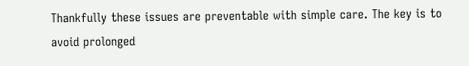Thankfully these issues are preventable with simple care. The key is to avoid prolonged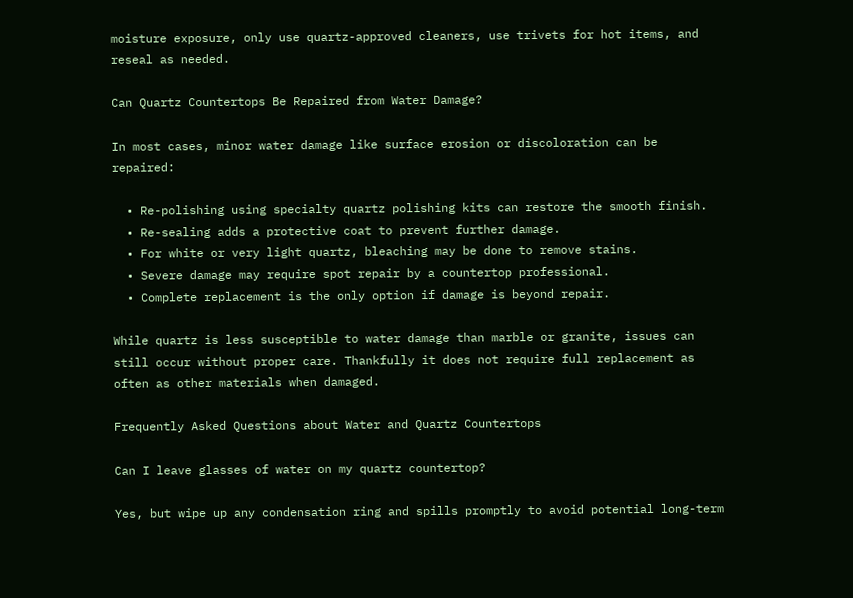moisture exposure, only use quartz-approved cleaners, use trivets for hot items, and reseal as needed.

Can Quartz Countertops Be Repaired from Water Damage?

In most cases, minor water damage like surface erosion or discoloration can be repaired:

  • Re-polishing using specialty quartz polishing kits can restore the smooth finish.
  • Re-sealing adds a protective coat to prevent further damage.
  • For white or very light quartz, bleaching may be done to remove stains.
  • Severe damage may require spot repair by a countertop professional.
  • Complete replacement is the only option if damage is beyond repair.

While quartz is less susceptible to water damage than marble or granite, issues can still occur without proper care. Thankfully it does not require full replacement as often as other materials when damaged.

Frequently Asked Questions about Water and Quartz Countertops

Can I leave glasses of water on my quartz countertop?

Yes, but wipe up any condensation ring and spills promptly to avoid potential long-term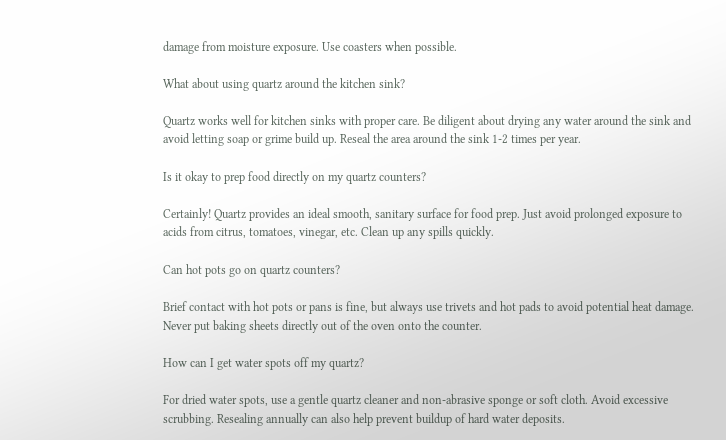damage from moisture exposure. Use coasters when possible.

What about using quartz around the kitchen sink?

Quartz works well for kitchen sinks with proper care. Be diligent about drying any water around the sink and avoid letting soap or grime build up. Reseal the area around the sink 1-2 times per year.

Is it okay to prep food directly on my quartz counters?

Certainly! Quartz provides an ideal smooth, sanitary surface for food prep. Just avoid prolonged exposure to acids from citrus, tomatoes, vinegar, etc. Clean up any spills quickly.

Can hot pots go on quartz counters?

Brief contact with hot pots or pans is fine, but always use trivets and hot pads to avoid potential heat damage. Never put baking sheets directly out of the oven onto the counter.

How can I get water spots off my quartz?

For dried water spots, use a gentle quartz cleaner and non-abrasive sponge or soft cloth. Avoid excessive scrubbing. Resealing annually can also help prevent buildup of hard water deposits.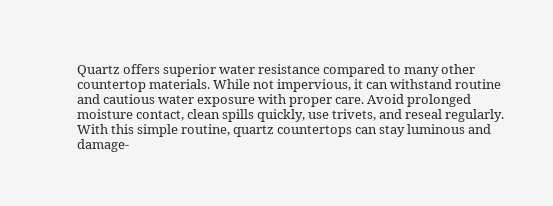Quartz offers superior water resistance compared to many other countertop materials. While not impervious, it can withstand routine and cautious water exposure with proper care. Avoid prolonged moisture contact, clean spills quickly, use trivets, and reseal regularly. With this simple routine, quartz countertops can stay luminous and damage-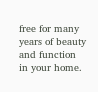free for many years of beauty and function in your home.